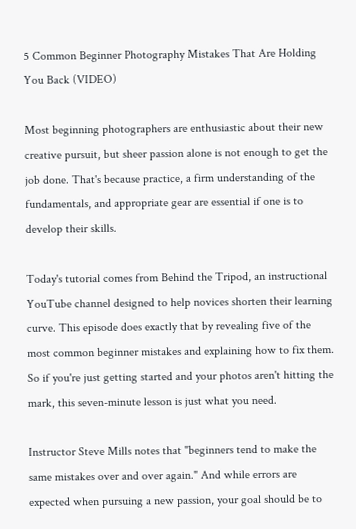5 Common Beginner Photography Mistakes That Are Holding You Back (VIDEO)

Most beginning photographers are enthusiastic about their new creative pursuit, but sheer passion alone is not enough to get the job done. That's because practice, a firm understanding of the fundamentals, and appropriate gear are essential if one is to develop their skills.

Today's tutorial comes from Behind the Tripod, an instructional YouTube channel designed to help novices shorten their learning curve. This episode does exactly that by revealing five of the most common beginner mistakes and explaining how to fix them. So if you're just getting started and your photos aren't hitting the mark, this seven-minute lesson is just what you need.

Instructor Steve Mills notes that "beginners tend to make the same mistakes over and over again." And while errors are expected when pursuing a new passion, your goal should be to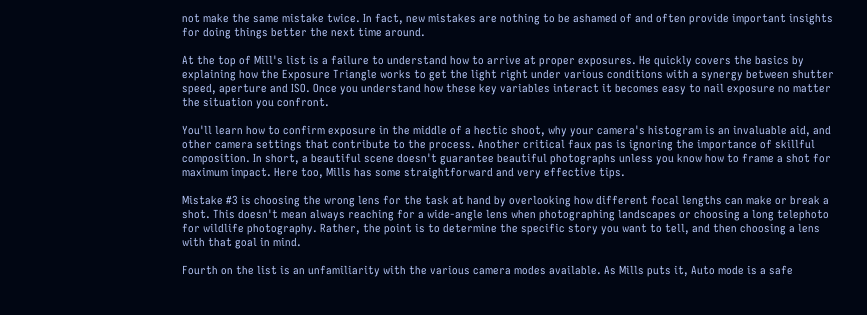not make the same mistake twice. In fact, new mistakes are nothing to be ashamed of and often provide important insights for doing things better the next time around.

At the top of Mill's list is a failure to understand how to arrive at proper exposures. He quickly covers the basics by explaining how the Exposure Triangle works to get the light right under various conditions with a synergy between shutter speed, aperture and ISO. Once you understand how these key variables interact it becomes easy to nail exposure no matter the situation you confront.

You'll learn how to confirm exposure in the middle of a hectic shoot, why your camera's histogram is an invaluable aid, and other camera settings that contribute to the process. Another critical faux pas is ignoring the importance of skillful composition. In short, a beautiful scene doesn't guarantee beautiful photographs unless you know how to frame a shot for maximum impact. Here too, Mills has some straightforward and very effective tips.

Mistake #3 is choosing the wrong lens for the task at hand by overlooking how different focal lengths can make or break a shot. This doesn't mean always reaching for a wide-angle lens when photographing landscapes or choosing a long telephoto for wildlife photography. Rather, the point is to determine the specific story you want to tell, and then choosing a lens with that goal in mind.

Fourth on the list is an unfamiliarity with the various camera modes available. As Mills puts it, Auto mode is a safe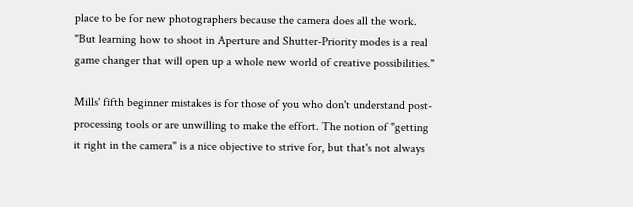place to be for new photographers because the camera does all the work. "But learning how to shoot in Aperture and Shutter-Priority modes is a real game changer that will open up a whole new world of creative possibilities."

Mills' fifth beginner mistakes is for those of you who don't understand post-processing tools or are unwilling to make the effort. The notion of "getting it right in the camera" is a nice objective to strive for, but that's not always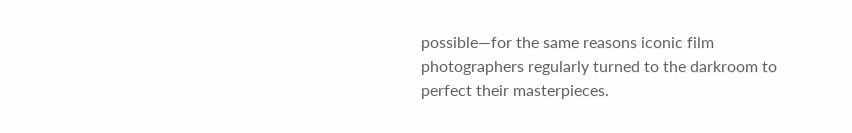possible—for the same reasons iconic film photographers regularly turned to the darkroom to perfect their masterpieces.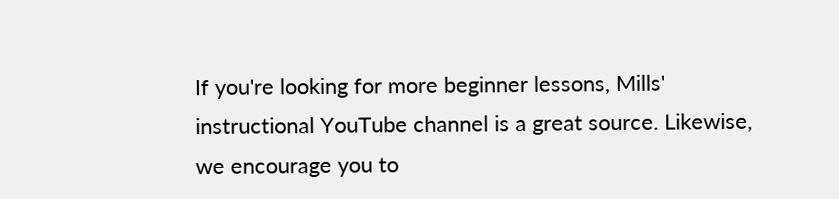If you're looking for more beginner lessons, Mills' instructional YouTube channel is a great source. Likewise, we encourage you to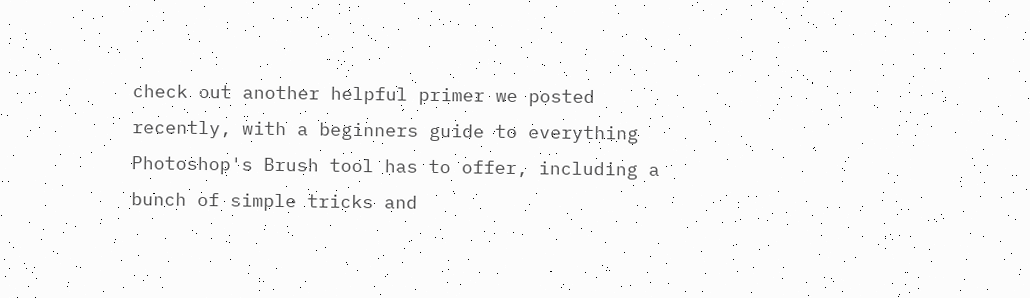check out another helpful primer we posted recently, with a beginners guide to everything Photoshop's Brush tool has to offer, including a bunch of simple tricks and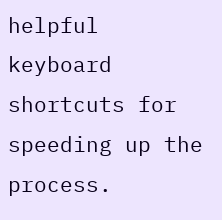helpful keyboard shortcuts for speeding up the process.